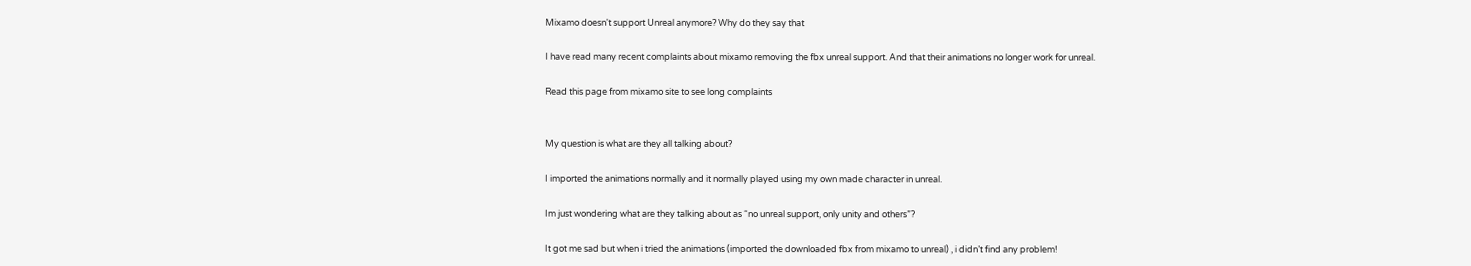Mixamo doesn't support Unreal anymore? Why do they say that

I have read many recent complaints about mixamo removing the fbx unreal support. And that their animations no longer work for unreal.

Read this page from mixamo site to see long complaints


My question is what are they all talking about?

I imported the animations normally and it normally played using my own made character in unreal.

Im just wondering what are they talking about as “no unreal support, only unity and others”?

It got me sad but when i tried the animations (imported the downloaded fbx from mixamo to unreal) , i didn’t find any problem!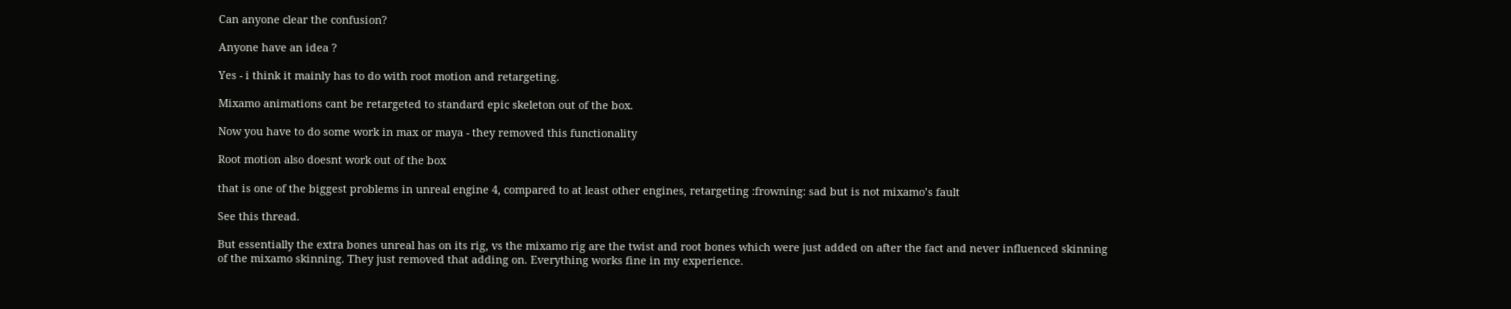Can anyone clear the confusion?

Anyone have an idea ?

Yes - i think it mainly has to do with root motion and retargeting.

Mixamo animations cant be retargeted to standard epic skeleton out of the box.

Now you have to do some work in max or maya - they removed this functionality

Root motion also doesnt work out of the box

that is one of the biggest problems in unreal engine 4, compared to at least other engines, retargeting :frowning: sad but is not mixamo’s fault

See this thread.

But essentially the extra bones unreal has on its rig, vs the mixamo rig are the twist and root bones which were just added on after the fact and never influenced skinning of the mixamo skinning. They just removed that adding on. Everything works fine in my experience.